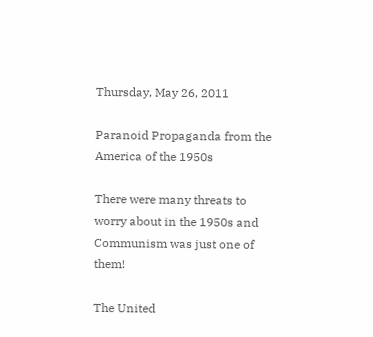Thursday, May 26, 2011

Paranoid Propaganda from the America of the 1950s

There were many threats to worry about in the 1950s and Communism was just one of them!

The United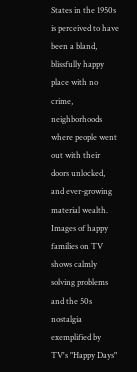States in the 1950s is perceived to have been a bland, blissfully happy place with no crime, neighborhoods where people went out with their doors unlocked, and ever-growing material wealth.  Images of happy families on TV shows calmly solving problems and the 50s nostalgia exemplified by TV's "Happy Days"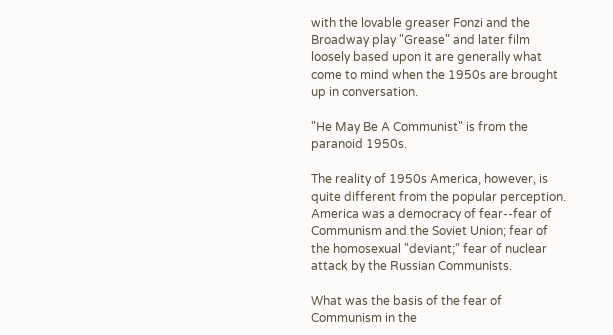with the lovable greaser Fonzi and the Broadway play "Grease" and later film loosely based upon it are generally what come to mind when the 1950s are brought up in conversation.

"He May Be A Communist" is from the paranoid 1950s.

The reality of 1950s America, however, is quite different from the popular perception.  America was a democracy of fear--fear of Communism and the Soviet Union; fear of the homosexual "deviant;" fear of nuclear attack by the Russian Communists.

What was the basis of the fear of Communism in the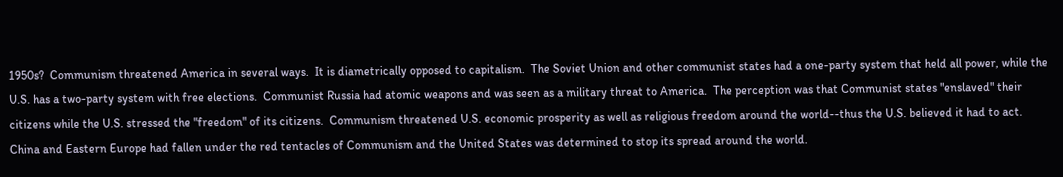1950s?  Communism threatened America in several ways.  It is diametrically opposed to capitalism.  The Soviet Union and other communist states had a one-party system that held all power, while the U.S. has a two-party system with free elections.  Communist Russia had atomic weapons and was seen as a military threat to America.  The perception was that Communist states "enslaved" their citizens while the U.S. stressed the "freedom" of its citizens.  Communism threatened U.S. economic prosperity as well as religious freedom around the world--thus the U.S. believed it had to act.   China and Eastern Europe had fallen under the red tentacles of Communism and the United States was determined to stop its spread around the world.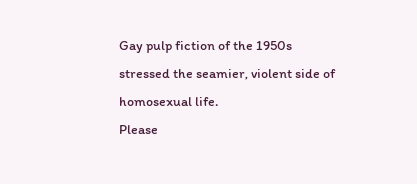Gay pulp fiction of the 1950s stressed the seamier, violent side of homosexual life.
Please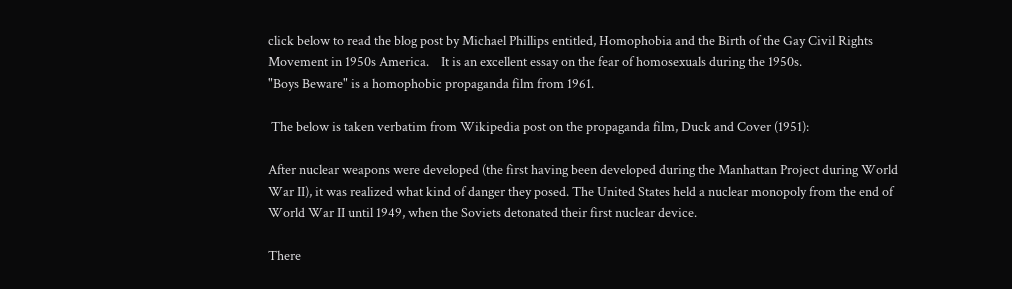click below to read the blog post by Michael Phillips entitled, Homophobia and the Birth of the Gay Civil Rights Movement in 1950s America.    It is an excellent essay on the fear of homosexuals during the 1950s.
"Boys Beware" is a homophobic propaganda film from 1961.

 The below is taken verbatim from Wikipedia post on the propaganda film, Duck and Cover (1951):

After nuclear weapons were developed (the first having been developed during the Manhattan Project during World War II), it was realized what kind of danger they posed. The United States held a nuclear monopoly from the end of World War II until 1949, when the Soviets detonated their first nuclear device.

There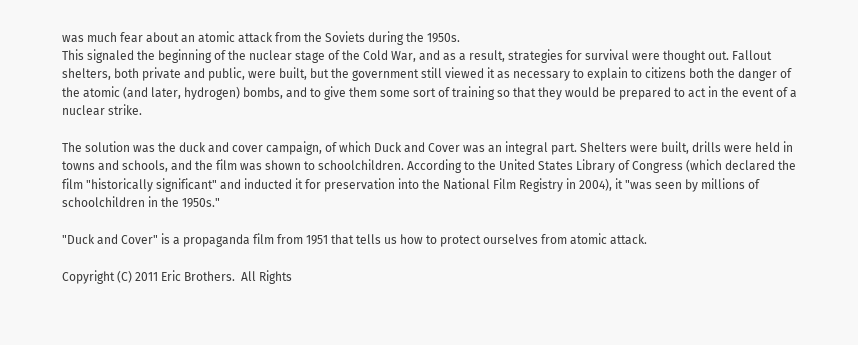was much fear about an atomic attack from the Soviets during the 1950s.
This signaled the beginning of the nuclear stage of the Cold War, and as a result, strategies for survival were thought out. Fallout shelters, both private and public, were built, but the government still viewed it as necessary to explain to citizens both the danger of the atomic (and later, hydrogen) bombs, and to give them some sort of training so that they would be prepared to act in the event of a nuclear strike.

The solution was the duck and cover campaign, of which Duck and Cover was an integral part. Shelters were built, drills were held in towns and schools, and the film was shown to schoolchildren. According to the United States Library of Congress (which declared the film "historically significant" and inducted it for preservation into the National Film Registry in 2004), it "was seen by millions of schoolchildren in the 1950s."

"Duck and Cover" is a propaganda film from 1951 that tells us how to protect ourselves from atomic attack.

Copyright (C) 2011 Eric Brothers.  All Rights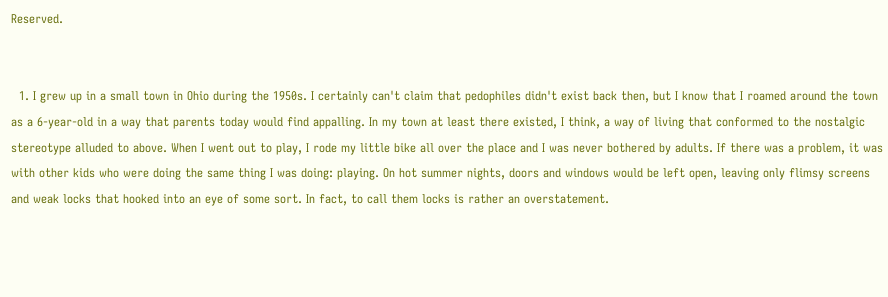Reserved.


  1. I grew up in a small town in Ohio during the 1950s. I certainly can't claim that pedophiles didn't exist back then, but I know that I roamed around the town as a 6-year-old in a way that parents today would find appalling. In my town at least there existed, I think, a way of living that conformed to the nostalgic stereotype alluded to above. When I went out to play, I rode my little bike all over the place and I was never bothered by adults. If there was a problem, it was with other kids who were doing the same thing I was doing: playing. On hot summer nights, doors and windows would be left open, leaving only flimsy screens and weak locks that hooked into an eye of some sort. In fact, to call them locks is rather an overstatement.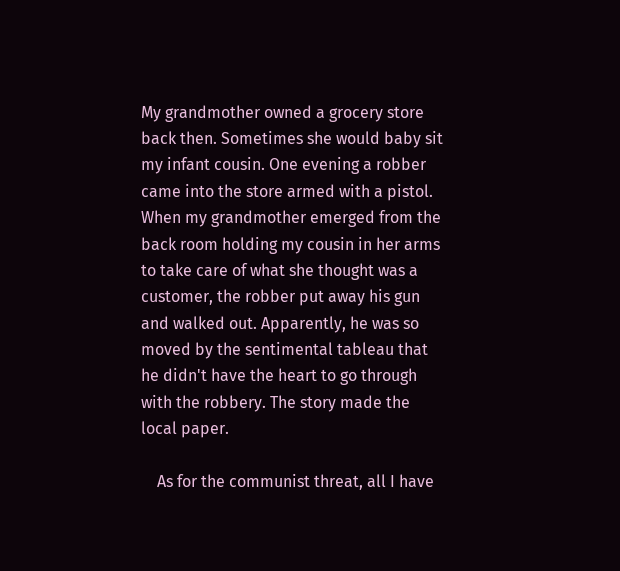My grandmother owned a grocery store back then. Sometimes she would baby sit my infant cousin. One evening a robber came into the store armed with a pistol. When my grandmother emerged from the back room holding my cousin in her arms to take care of what she thought was a customer, the robber put away his gun and walked out. Apparently, he was so moved by the sentimental tableau that he didn't have the heart to go through with the robbery. The story made the local paper.

    As for the communist threat, all I have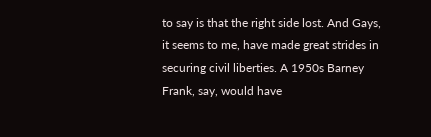to say is that the right side lost. And Gays, it seems to me, have made great strides in securing civil liberties. A 1950s Barney Frank, say, would have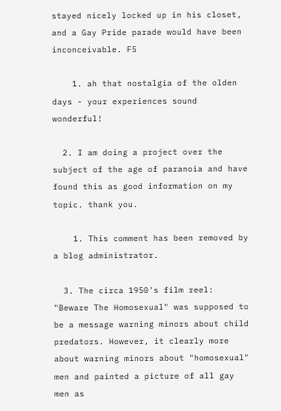stayed nicely locked up in his closet, and a Gay Pride parade would have been inconceivable. F5

    1. ah that nostalgia of the olden days - your experiences sound wonderful!

  2. I am doing a project over the subject of the age of paranoia and have found this as good information on my topic. thank you.

    1. This comment has been removed by a blog administrator.

  3. The circa 1950's film reel: "Beware The Homosexual" was supposed to be a message warning minors about child predators. However, it clearly more about warning minors about "homosexual" men and painted a picture of all gay men as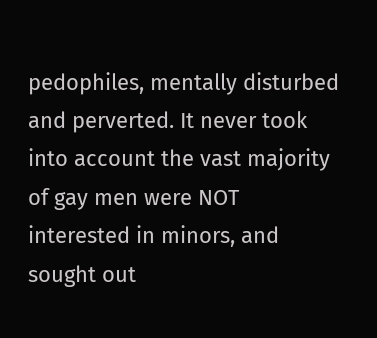pedophiles, mentally disturbed and perverted. It never took into account the vast majority of gay men were NOT interested in minors, and sought out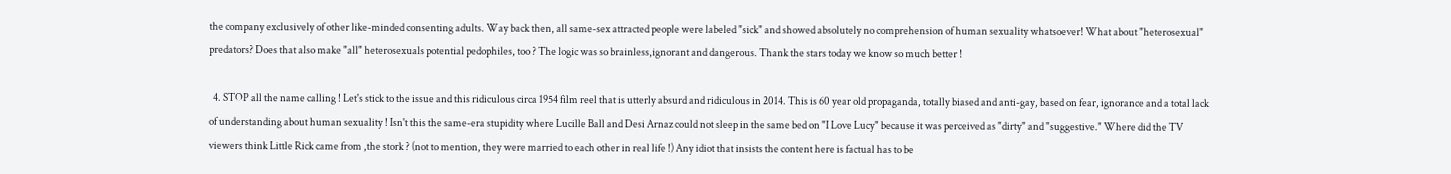the company exclusively of other like-minded consenting adults. Way back then, all same-sex attracted people were labeled "sick" and showed absolutely no comprehension of human sexuality whatsoever! What about "heterosexual" predators? Does that also make "all" heterosexuals potential pedophiles, too ? The logic was so brainless,ignorant and dangerous. Thank the stars today we know so much better !

  4. STOP all the name calling ! Let's stick to the issue and this ridiculous circa 1954 film reel that is utterly absurd and ridiculous in 2014. This is 60 year old propaganda, totally biased and anti-gay, based on fear, ignorance and a total lack of understanding about human sexuality ! Isn't this the same-era stupidity where Lucille Ball and Desi Arnaz could not sleep in the same bed on "I Love Lucy" because it was perceived as "dirty" and "suggestive." Where did the TV viewers think Little Rick came from ,the stork ? (not to mention, they were married to each other in real life !) Any idiot that insists the content here is factual has to be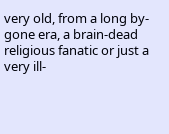very old, from a long by-gone era, a brain-dead religious fanatic or just a very ill-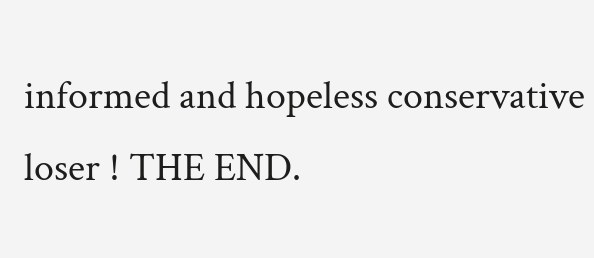informed and hopeless conservative loser ! THE END.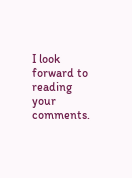I look forward to reading your comments.